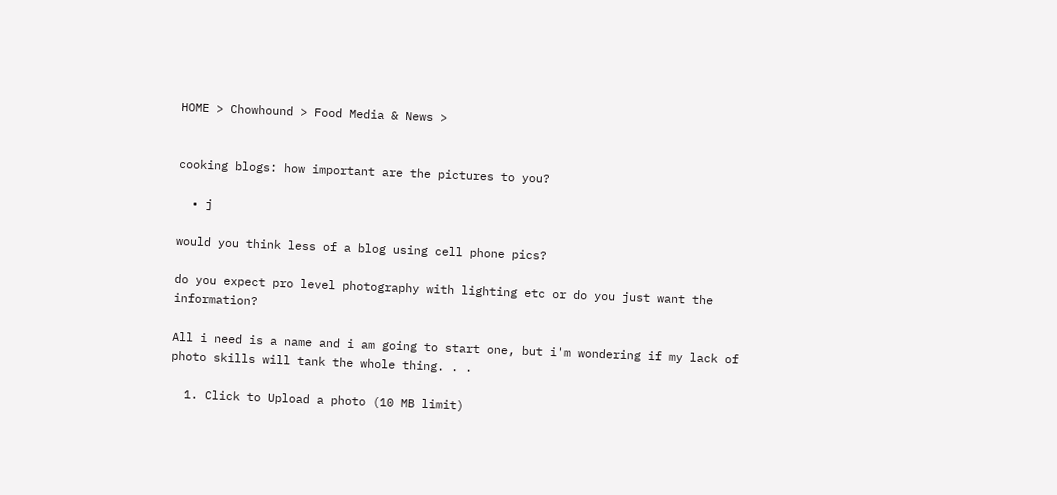HOME > Chowhound > Food Media & News >


cooking blogs: how important are the pictures to you?

  • j

would you think less of a blog using cell phone pics?

do you expect pro level photography with lighting etc or do you just want the information?

All i need is a name and i am going to start one, but i'm wondering if my lack of photo skills will tank the whole thing. . .

  1. Click to Upload a photo (10 MB limit)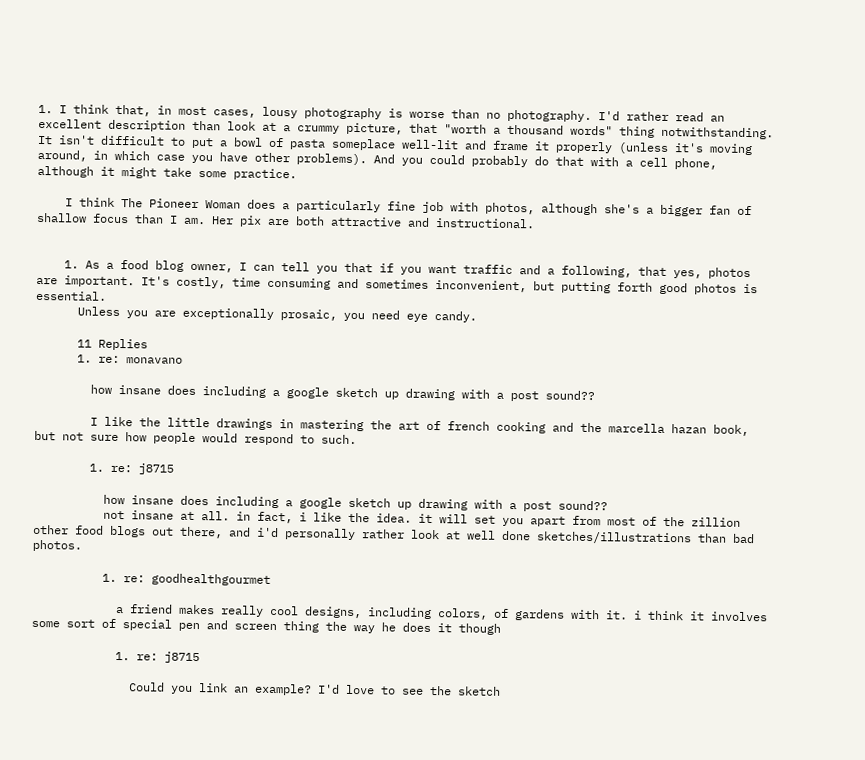1. I think that, in most cases, lousy photography is worse than no photography. I'd rather read an excellent description than look at a crummy picture, that "worth a thousand words" thing notwithstanding. It isn't difficult to put a bowl of pasta someplace well-lit and frame it properly (unless it's moving around, in which case you have other problems). And you could probably do that with a cell phone, although it might take some practice.

    I think The Pioneer Woman does a particularly fine job with photos, although she's a bigger fan of shallow focus than I am. Her pix are both attractive and instructional.


    1. As a food blog owner, I can tell you that if you want traffic and a following, that yes, photos are important. It's costly, time consuming and sometimes inconvenient, but putting forth good photos is essential.
      Unless you are exceptionally prosaic, you need eye candy.

      11 Replies
      1. re: monavano

        how insane does including a google sketch up drawing with a post sound??

        I like the little drawings in mastering the art of french cooking and the marcella hazan book, but not sure how people would respond to such.

        1. re: j8715

          how insane does including a google sketch up drawing with a post sound??
          not insane at all. in fact, i like the idea. it will set you apart from most of the zillion other food blogs out there, and i'd personally rather look at well done sketches/illustrations than bad photos.

          1. re: goodhealthgourmet

            a friend makes really cool designs, including colors, of gardens with it. i think it involves some sort of special pen and screen thing the way he does it though

            1. re: j8715

              Could you link an example? I'd love to see the sketch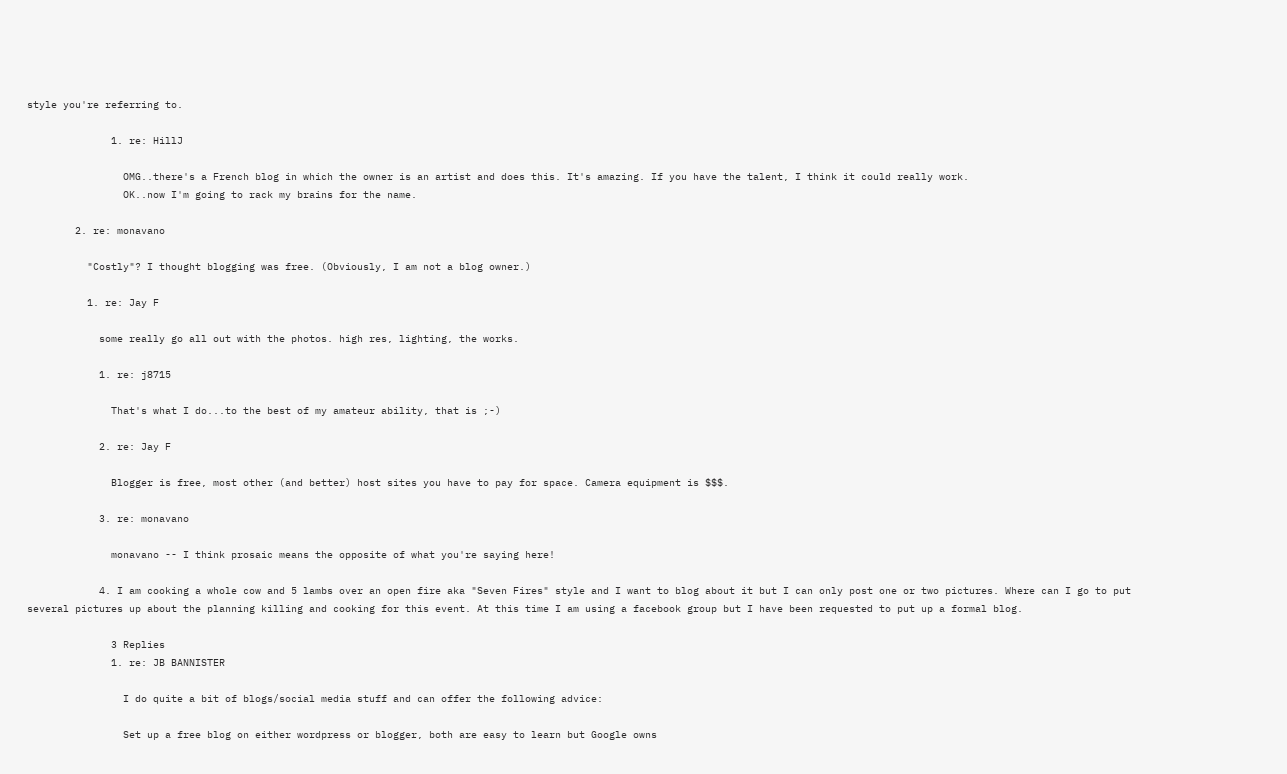style you're referring to.

              1. re: HillJ

                OMG..there's a French blog in which the owner is an artist and does this. It's amazing. If you have the talent, I think it could really work.
                OK..now I'm going to rack my brains for the name.

        2. re: monavano

          "Costly"? I thought blogging was free. (Obviously, I am not a blog owner.)

          1. re: Jay F

            some really go all out with the photos. high res, lighting, the works.

            1. re: j8715

              That's what I do...to the best of my amateur ability, that is ;-)

            2. re: Jay F

              Blogger is free, most other (and better) host sites you have to pay for space. Camera equipment is $$$.

            3. re: monavano

              monavano -- I think prosaic means the opposite of what you're saying here!

            4. I am cooking a whole cow and 5 lambs over an open fire aka "Seven Fires" style and I want to blog about it but I can only post one or two pictures. Where can I go to put several pictures up about the planning killing and cooking for this event. At this time I am using a facebook group but I have been requested to put up a formal blog.

              3 Replies
              1. re: JB BANNISTER

                I do quite a bit of blogs/social media stuff and can offer the following advice:

                Set up a free blog on either wordpress or blogger, both are easy to learn but Google owns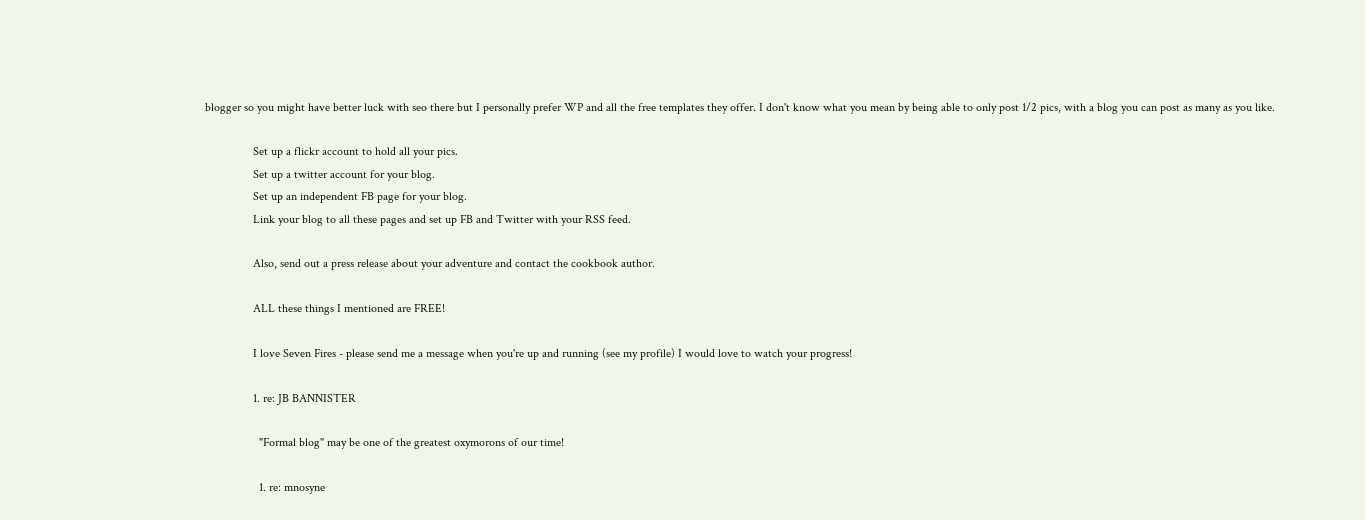blogger so you might have better luck with seo there but I personally prefer WP and all the free templates they offer. I don't know what you mean by being able to only post 1/2 pics, with a blog you can post as many as you like.

                Set up a flickr account to hold all your pics.
                Set up a twitter account for your blog.
                Set up an independent FB page for your blog.
                Link your blog to all these pages and set up FB and Twitter with your RSS feed.

                Also, send out a press release about your adventure and contact the cookbook author.

                ALL these things I mentioned are FREE!

                I love Seven Fires - please send me a message when you're up and running (see my profile) I would love to watch your progress!

                1. re: JB BANNISTER

                  "Formal blog" may be one of the greatest oxymorons of our time!

                  1. re: mnosyne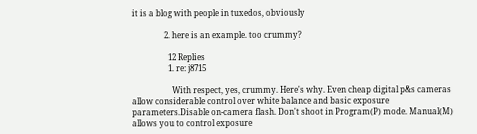it is a blog with people in tuxedos, obviously

                2. here is an example. too crummy?

                  12 Replies
                  1. re: j8715

                    With respect, yes, crummy. Here's why. Even cheap digital p&s cameras allow considerable control over white balance and basic exposure parameters.Disable on-camera flash. Don't shoot in Program(P) mode. Manual(M) allows you to control exposure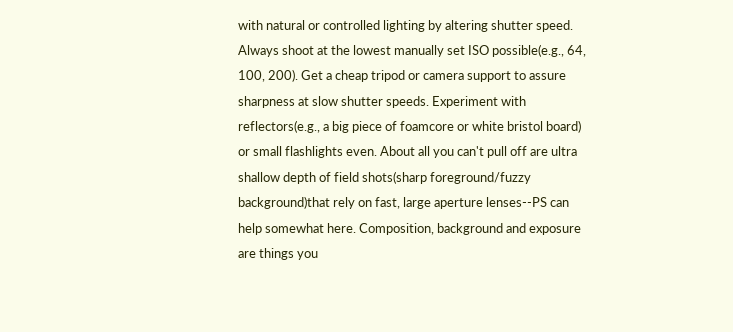with natural or controlled lighting by altering shutter speed. Always shoot at the lowest manually set ISO possible(e.g., 64, 100, 200). Get a cheap tripod or camera support to assure sharpness at slow shutter speeds. Experiment with reflectors(e.g., a big piece of foamcore or white bristol board) or small flashlights even. About all you can't pull off are ultra shallow depth of field shots(sharp foreground/fuzzy background)that rely on fast, large aperture lenses--PS can help somewhat here. Composition, background and exposure are things you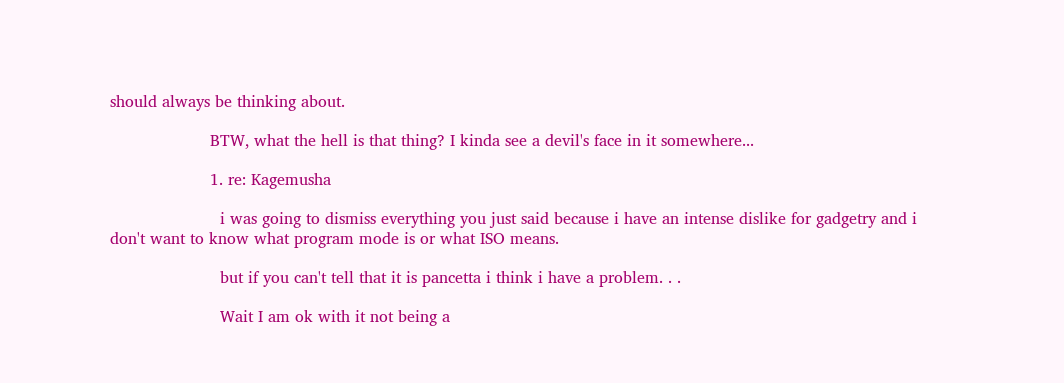should always be thinking about.

                    BTW, what the hell is that thing? I kinda see a devil's face in it somewhere...

                    1. re: Kagemusha

                      i was going to dismiss everything you just said because i have an intense dislike for gadgetry and i don't want to know what program mode is or what ISO means.

                      but if you can't tell that it is pancetta i think i have a problem. . .

                      Wait I am ok with it not being a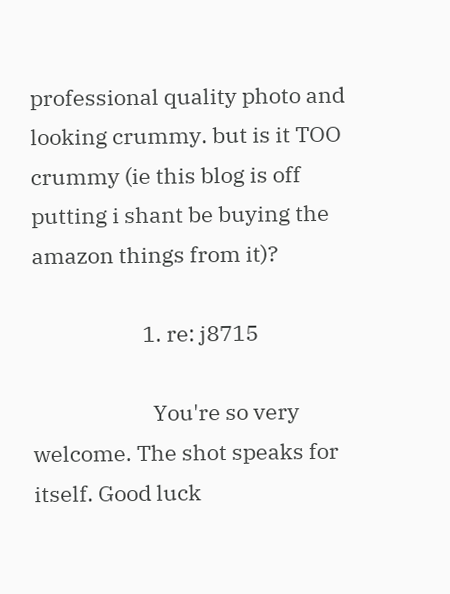professional quality photo and looking crummy. but is it TOO crummy (ie this blog is off putting i shant be buying the amazon things from it)?

                      1. re: j8715

                        You're so very welcome. The shot speaks for itself. Good luck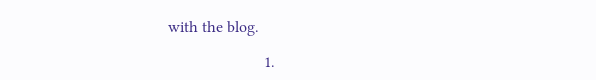with the blog.

                        1.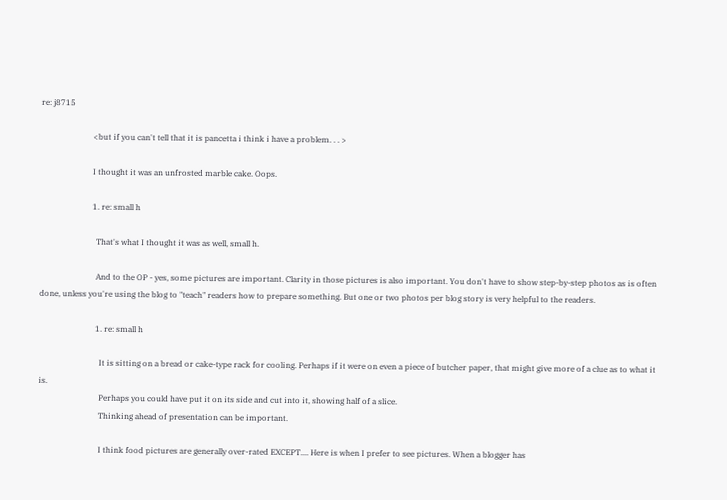re: j8715

                          <but if you can't tell that it is pancetta i think i have a problem. . . >

                          I thought it was an unfrosted marble cake. Oops.

                          1. re: small h

                            That's what I thought it was as well, small h.

                            And to the OP - yes, some pictures are important. Clarity in those pictures is also important. You don't have to show step-by-step photos as is often done, unless you're using the blog to "teach" readers how to prepare something. But one or two photos per blog story is very helpful to the readers.

                            1. re: small h

                              It is sitting on a bread or cake-type rack for cooling. Perhaps if it were on even a piece of butcher paper, that might give more of a clue as to what it is.
                              Perhaps you could have put it on its side and cut into it, showing half of a slice.
                              Thinking ahead of presentation can be important.

                              I think food pictures are generally over-rated EXCEPT.... Here is when I prefer to see pictures. When a blogger has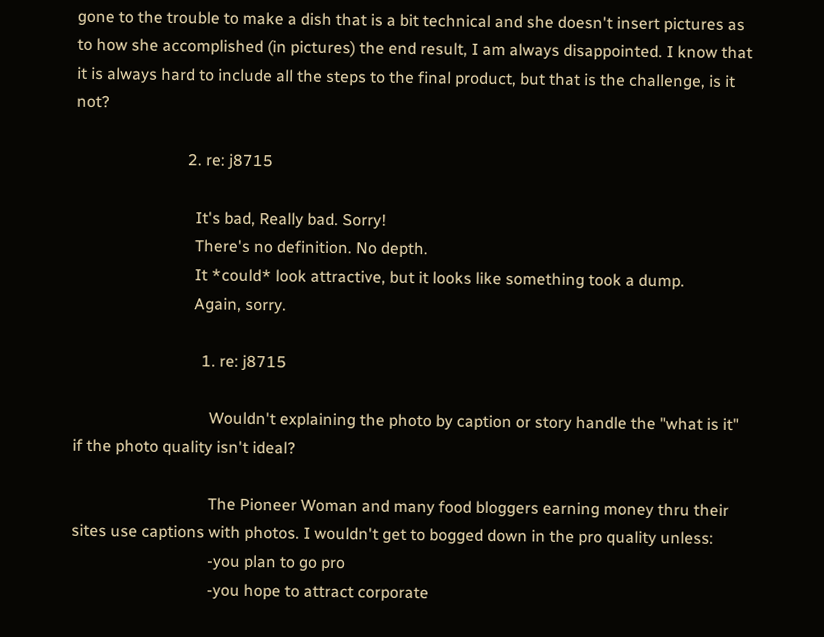gone to the trouble to make a dish that is a bit technical and she doesn't insert pictures as to how she accomplished (in pictures) the end result, I am always disappointed. I know that it is always hard to include all the steps to the final product, but that is the challenge, is it not?

                            2. re: j8715

                              It's bad, Really bad. Sorry!
                              There's no definition. No depth.
                              It *could* look attractive, but it looks like something took a dump.
                              Again, sorry.

                                1. re: j8715

                                  Wouldn't explaining the photo by caption or story handle the "what is it" if the photo quality isn't ideal?

                                  The Pioneer Woman and many food bloggers earning money thru their sites use captions with photos. I wouldn't get to bogged down in the pro quality unless:
                                  -you plan to go pro
                                  -you hope to attract corporate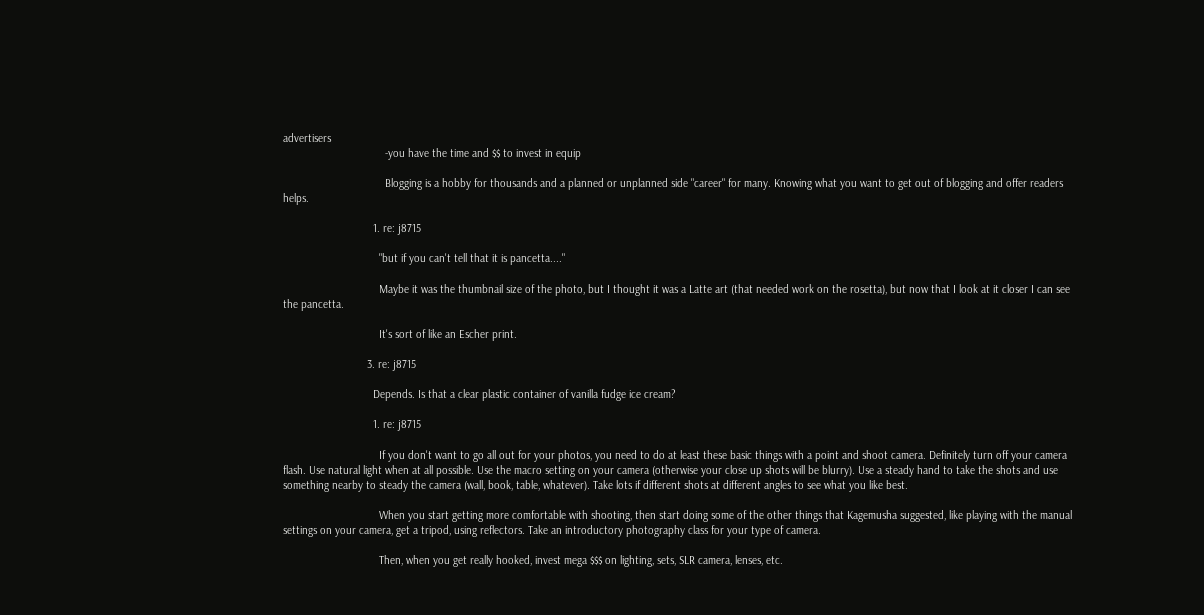advertisers
                                  -you have the time and $$ to invest in equip

                                  Blogging is a hobby for thousands and a planned or unplanned side "career" for many. Knowing what you want to get out of blogging and offer readers helps.

                              1. re: j8715

                                "but if you can't tell that it is pancetta...."

                                Maybe it was the thumbnail size of the photo, but I thought it was a Latte art (that needed work on the rosetta), but now that I look at it closer I can see the pancetta.

                                It's sort of like an Escher print.

                            3. re: j8715

                              Depends. Is that a clear plastic container of vanilla fudge ice cream?

                              1. re: j8715

                                If you don't want to go all out for your photos, you need to do at least these basic things with a point and shoot camera. Definitely turn off your camera flash. Use natural light when at all possible. Use the macro setting on your camera (otherwise your close up shots will be blurry). Use a steady hand to take the shots and use something nearby to steady the camera (wall, book, table, whatever). Take lots if different shots at different angles to see what you like best.

                                When you start getting more comfortable with shooting, then start doing some of the other things that Kagemusha suggested, like playing with the manual settings on your camera, get a tripod, using reflectors. Take an introductory photography class for your type of camera.

                                Then, when you get really hooked, invest mega $$$ on lighting, sets, SLR camera, lenses, etc.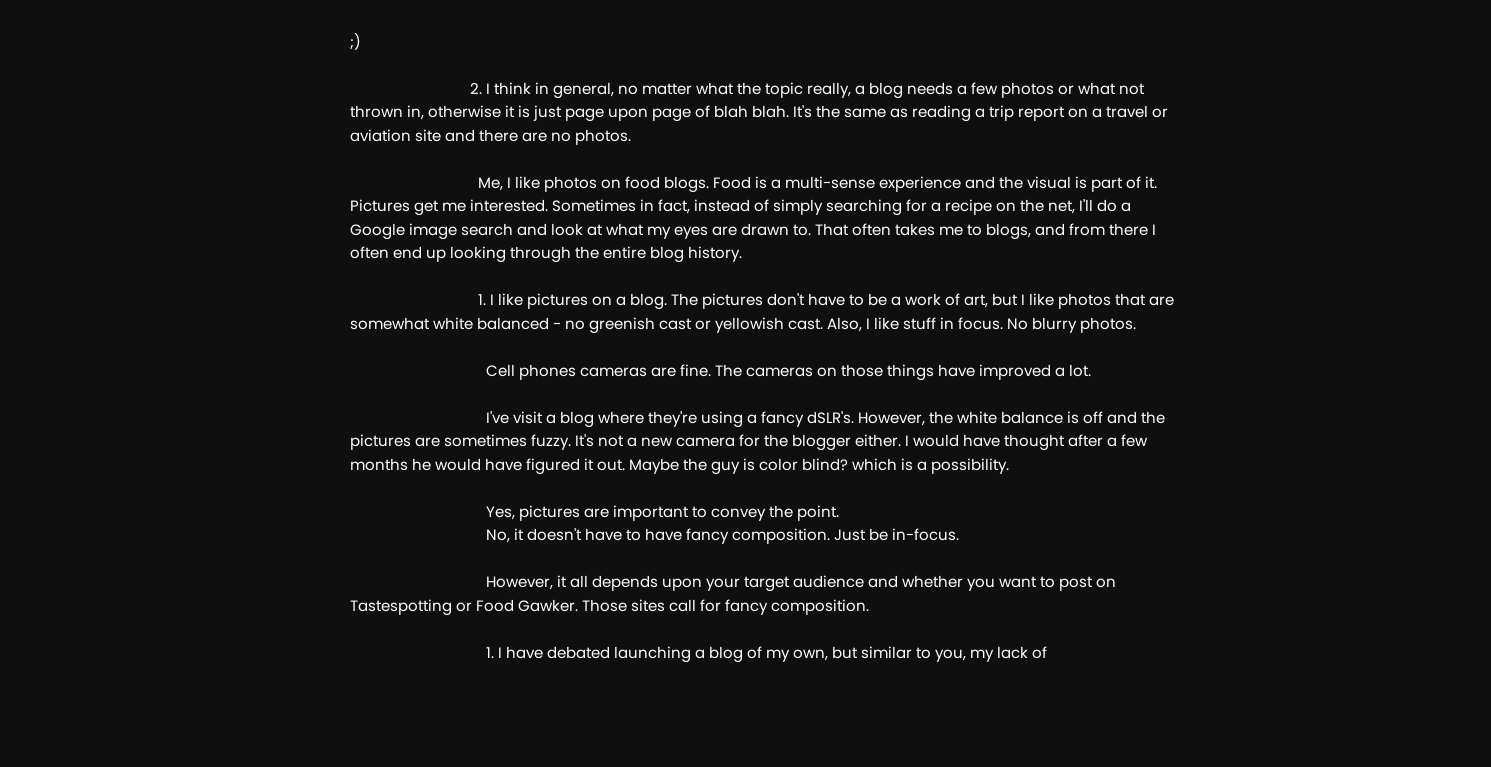;)

                              2. I think in general, no matter what the topic really, a blog needs a few photos or what not thrown in, otherwise it is just page upon page of blah blah. It's the same as reading a trip report on a travel or aviation site and there are no photos.

                                Me, I like photos on food blogs. Food is a multi-sense experience and the visual is part of it. Pictures get me interested. Sometimes in fact, instead of simply searching for a recipe on the net, I'll do a Google image search and look at what my eyes are drawn to. That often takes me to blogs, and from there I often end up looking through the entire blog history.

                                1. I like pictures on a blog. The pictures don't have to be a work of art, but I like photos that are somewhat white balanced - no greenish cast or yellowish cast. Also, I like stuff in focus. No blurry photos.

                                  Cell phones cameras are fine. The cameras on those things have improved a lot.

                                  I've visit a blog where they're using a fancy dSLR's. However, the white balance is off and the pictures are sometimes fuzzy. It's not a new camera for the blogger either. I would have thought after a few months he would have figured it out. Maybe the guy is color blind? which is a possibility.

                                  Yes, pictures are important to convey the point.
                                  No, it doesn't have to have fancy composition. Just be in-focus.

                                  However, it all depends upon your target audience and whether you want to post on Tastespotting or Food Gawker. Those sites call for fancy composition.

                                  1. I have debated launching a blog of my own, but similar to you, my lack of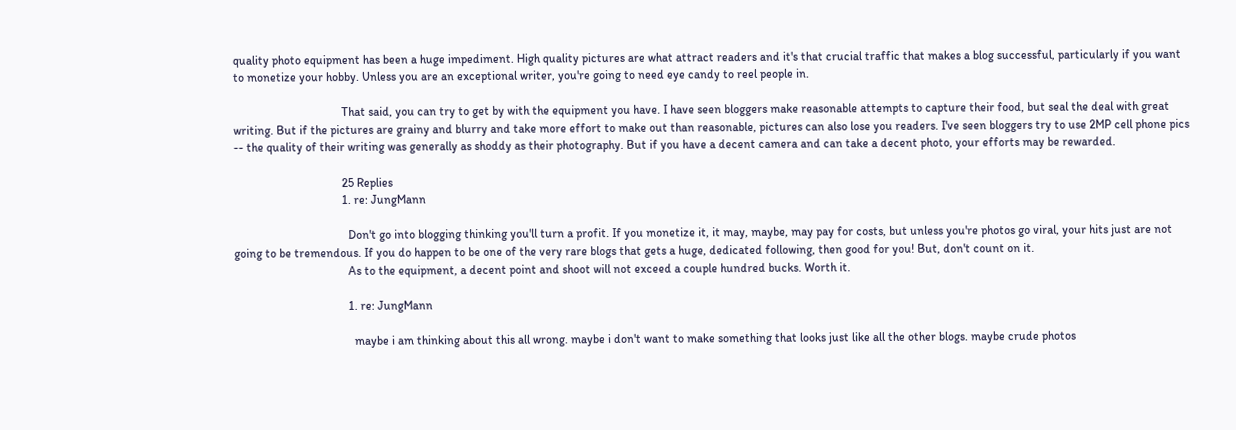quality photo equipment has been a huge impediment. High quality pictures are what attract readers and it's that crucial traffic that makes a blog successful, particularly if you want to monetize your hobby. Unless you are an exceptional writer, you're going to need eye candy to reel people in.

                                    That said, you can try to get by with the equipment you have. I have seen bloggers make reasonable attempts to capture their food, but seal the deal with great writing. But if the pictures are grainy and blurry and take more effort to make out than reasonable, pictures can also lose you readers. I've seen bloggers try to use 2MP cell phone pics -- the quality of their writing was generally as shoddy as their photography. But if you have a decent camera and can take a decent photo, your efforts may be rewarded.

                                    25 Replies
                                    1. re: JungMann

                                      Don't go into blogging thinking you'll turn a profit. If you monetize it, it may, maybe, may pay for costs, but unless you're photos go viral, your hits just are not going to be tremendous. If you do happen to be one of the very rare blogs that gets a huge, dedicated following, then good for you! But, don't count on it.
                                      As to the equipment, a decent point and shoot will not exceed a couple hundred bucks. Worth it.

                                      1. re: JungMann

                                        maybe i am thinking about this all wrong. maybe i don't want to make something that looks just like all the other blogs. maybe crude photos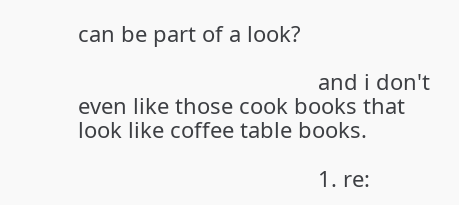can be part of a look?

                                        and i don't even like those cook books that look like coffee table books.

                                        1. re: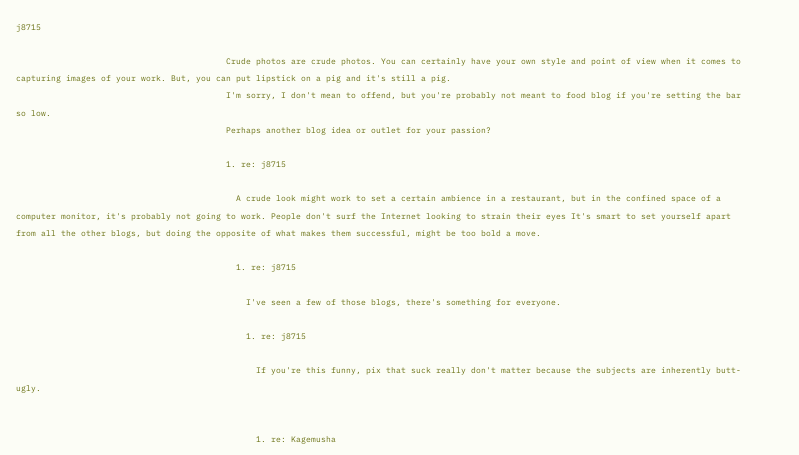j8715

                                          Crude photos are crude photos. You can certainly have your own style and point of view when it comes to capturing images of your work. But, you can put lipstick on a pig and it's still a pig.
                                          I'm sorry, I don't mean to offend, but you're probably not meant to food blog if you're setting the bar so low.
                                          Perhaps another blog idea or outlet for your passion?

                                          1. re: j8715

                                            A crude look might work to set a certain ambience in a restaurant, but in the confined space of a computer monitor, it's probably not going to work. People don't surf the Internet looking to strain their eyes It's smart to set yourself apart from all the other blogs, but doing the opposite of what makes them successful, might be too bold a move.

                                            1. re: j8715

                                              I've seen a few of those blogs, there's something for everyone.

                                              1. re: j8715

                                                If you're this funny, pix that suck really don't matter because the subjects are inherently butt-ugly.


                                                1. re: Kagemusha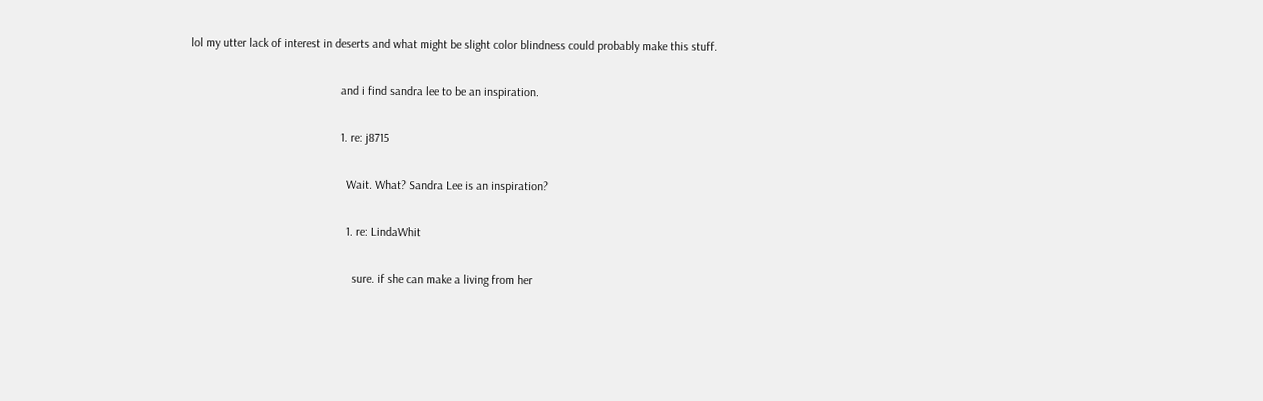lol my utter lack of interest in deserts and what might be slight color blindness could probably make this stuff.

                                                  and i find sandra lee to be an inspiration.

                                                  1. re: j8715

                                                    Wait. What? Sandra Lee is an inspiration?

                                                    1. re: LindaWhit

                                                      sure. if she can make a living from her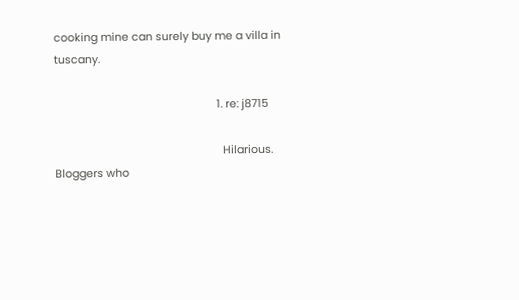cooking mine can surely buy me a villa in tuscany.

                                                      1. re: j8715

                                                        Hilarious. Bloggers who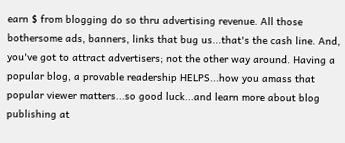earn $ from blogging do so thru advertising revenue. All those bothersome ads, banners, links that bug us...that's the cash line. And, you've got to attract advertisers; not the other way around. Having a popular blog, a provable readership HELPS...how you amass that popular viewer matters...so good luck...and learn more about blog publishing at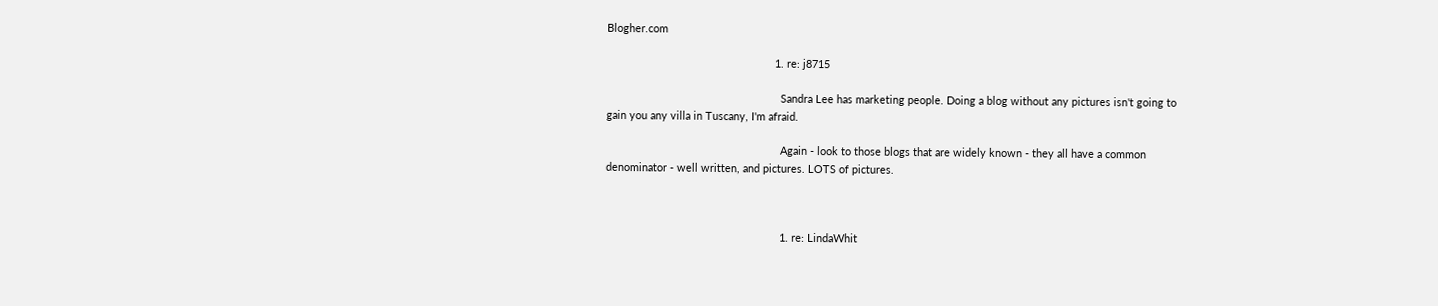Blogher.com

                                                        1. re: j8715

                                                          Sandra Lee has marketing people. Doing a blog without any pictures isn't going to gain you any villa in Tuscany, I'm afraid.

                                                          Again - look to those blogs that are widely known - they all have a common denominator - well written, and pictures. LOTS of pictures.



                                                          1. re: LindaWhit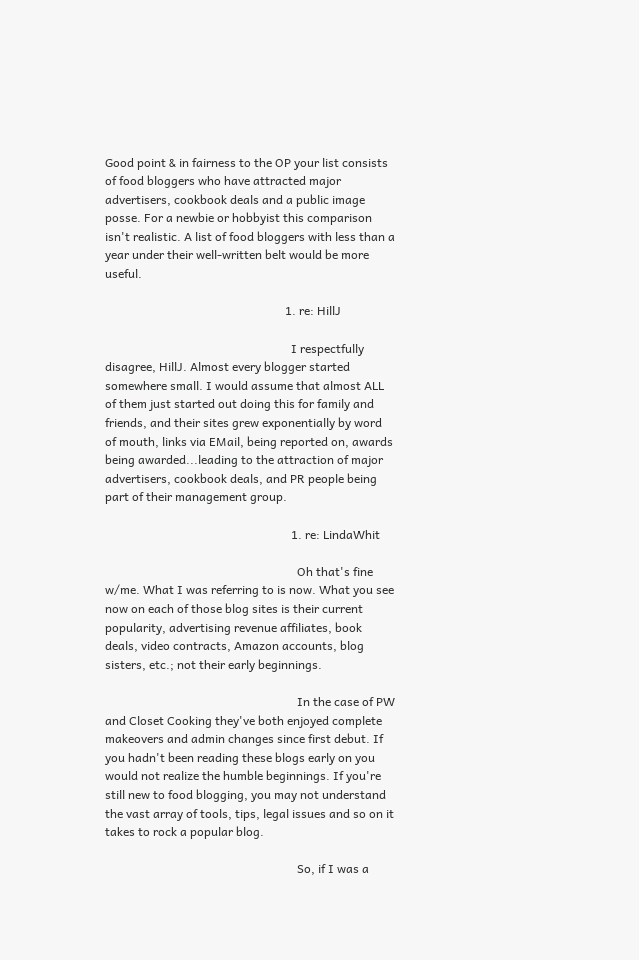Good point & in fairness to the OP your list consists of food bloggers who have attracted major advertisers, cookbook deals and a public image posse. For a newbie or hobbyist this comparison isn't realistic. A list of food bloggers with less than a year under their well-written belt would be more useful.

                                                            1. re: HillJ

                                                              I respectfully disagree, HillJ. Almost every blogger started somewhere small. I would assume that almost ALL of them just started out doing this for family and friends, and their sites grew exponentially by word of mouth, links via EMail, being reported on, awards being awarded...leading to the attraction of major advertisers, cookbook deals, and PR people being part of their management group.

                                                              1. re: LindaWhit

                                                                Oh that's fine w/me. What I was referring to is now. What you see now on each of those blog sites is their current popularity, advertising revenue affiliates, book deals, video contracts, Amazon accounts, blog sisters, etc.; not their early beginnings.

                                                                In the case of PW and Closet Cooking they've both enjoyed complete makeovers and admin changes since first debut. If you hadn't been reading these blogs early on you would not realize the humble beginnings. If you're still new to food blogging, you may not understand the vast array of tools, tips, legal issues and so on it takes to rock a popular blog.

                                                                So, if I was a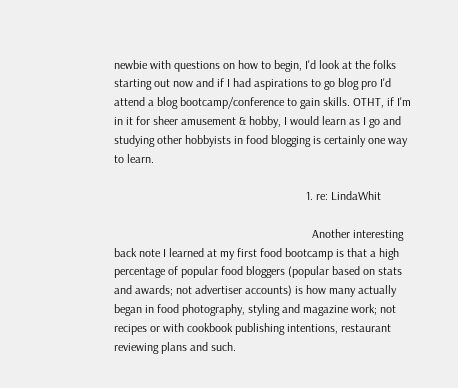newbie with questions on how to begin, I'd look at the folks starting out now and if I had aspirations to go blog pro I'd attend a blog bootcamp/conference to gain skills. OTHT, if I'm in it for sheer amusement & hobby, I would learn as I go and studying other hobbyists in food blogging is certainly one way to learn.

                                                                1. re: LindaWhit

                                                                  Another interesting back note I learned at my first food bootcamp is that a high percentage of popular food bloggers (popular based on stats and awards; not advertiser accounts) is how many actually began in food photography, styling and magazine work; not recipes or with cookbook publishing intentions, restaurant reviewing plans and such.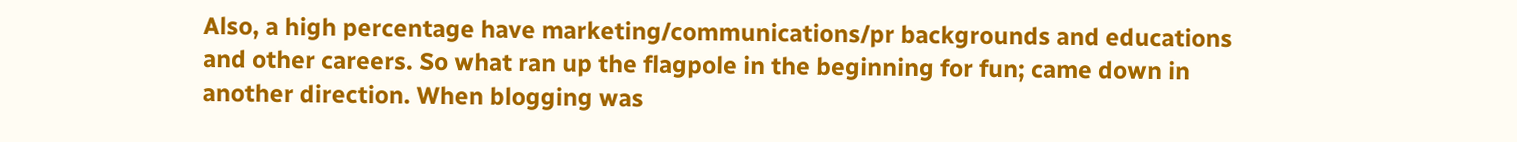Also, a high percentage have marketing/communications/pr backgrounds and educations and other careers. So what ran up the flagpole in the beginning for fun; came down in another direction. When blogging was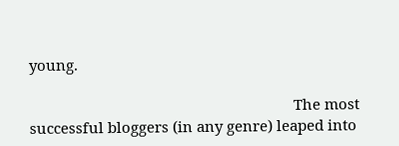young.

                                                                  The most successful bloggers (in any genre) leaped into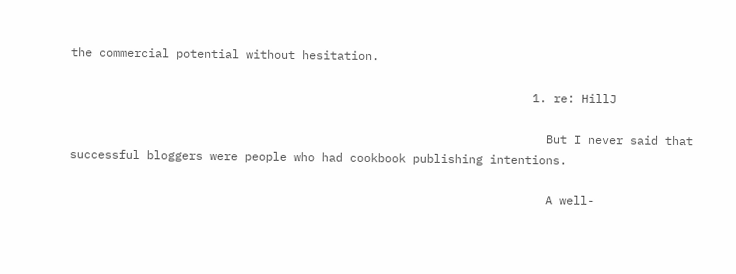the commercial potential without hesitation.

                                                                  1. re: HillJ

                                                                    But I never said that successful bloggers were people who had cookbook publishing intentions.

                                                                    A well-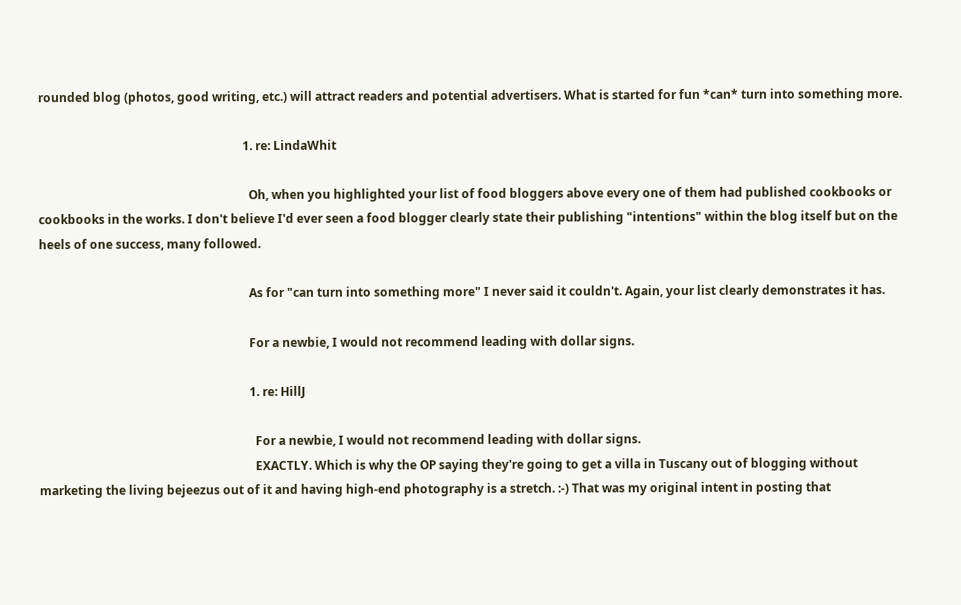rounded blog (photos, good writing, etc.) will attract readers and potential advertisers. What is started for fun *can* turn into something more.

                                                                    1. re: LindaWhit

                                                                      Oh, when you highlighted your list of food bloggers above every one of them had published cookbooks or cookbooks in the works. I don't believe I'd ever seen a food blogger clearly state their publishing "intentions" within the blog itself but on the heels of one success, many followed.

                                                                      As for "can turn into something more" I never said it couldn't. Again, your list clearly demonstrates it has.

                                                                      For a newbie, I would not recommend leading with dollar signs.

                                                                      1. re: HillJ

                                                                        For a newbie, I would not recommend leading with dollar signs.
                                                                        EXACTLY. Which is why the OP saying they're going to get a villa in Tuscany out of blogging without marketing the living bejeezus out of it and having high-end photography is a stretch. :-) That was my original intent in posting that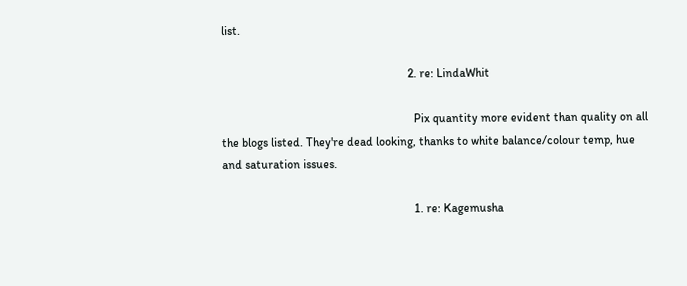list.

                                                              2. re: LindaWhit

                                                                Pix quantity more evident than quality on all the blogs listed. They're dead looking, thanks to white balance/colour temp, hue and saturation issues.

                                                                1. re: Kagemusha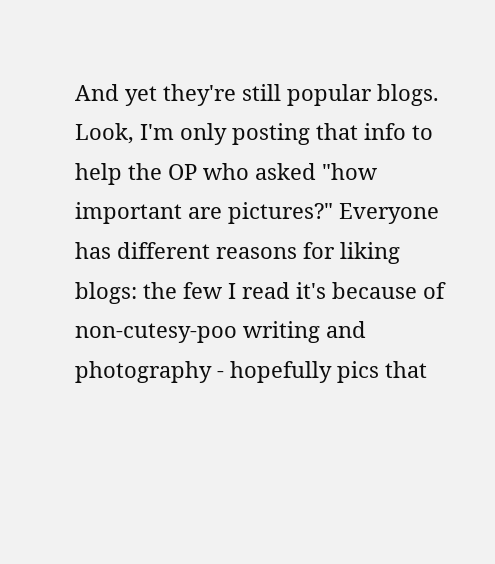And yet they're still popular blogs. Look, I'm only posting that info to help the OP who asked "how important are pictures?" Everyone has different reasons for liking blogs: the few I read it's because of non-cutesy-poo writing and photography - hopefully pics that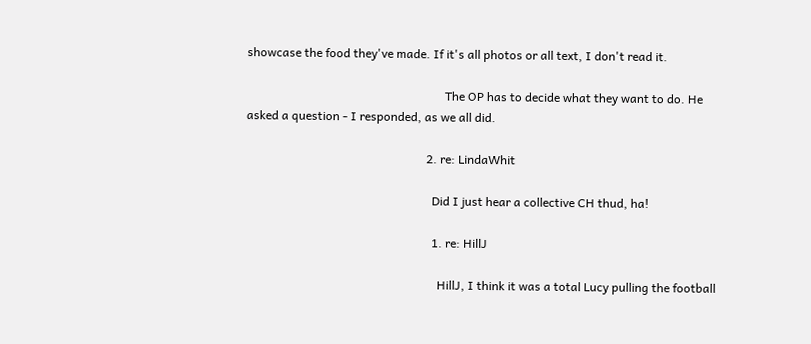showcase the food they've made. If it's all photos or all text, I don't read it.

                                                                  The OP has to decide what they want to do. He asked a question - I responded, as we all did.

                                                            2. re: LindaWhit

                                                              Did I just hear a collective CH thud, ha!

                                                              1. re: HillJ

                                                                HillJ, I think it was a total Lucy pulling the football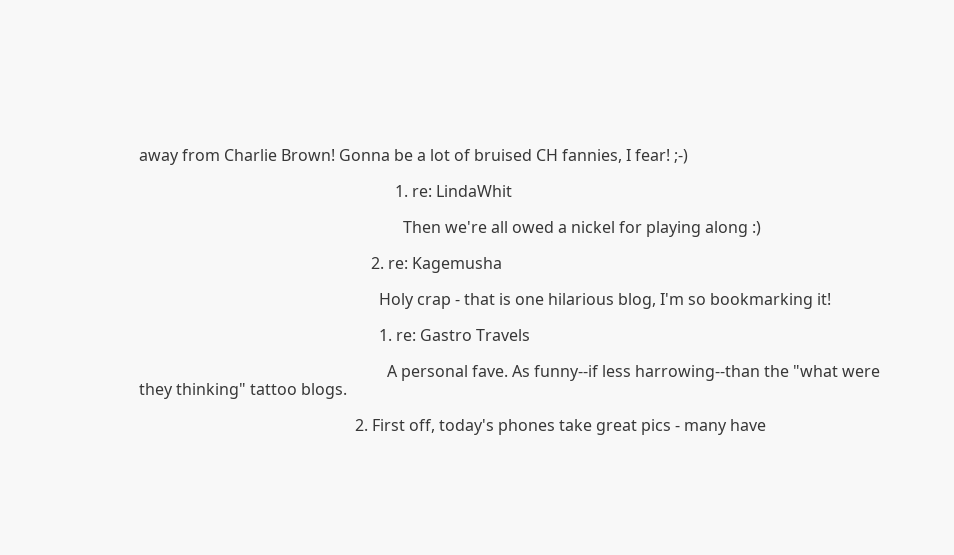away from Charlie Brown! Gonna be a lot of bruised CH fannies, I fear! ;-)

                                                                1. re: LindaWhit

                                                                  Then we're all owed a nickel for playing along :)

                                                          2. re: Kagemusha

                                                            Holy crap - that is one hilarious blog, I'm so bookmarking it!

                                                            1. re: Gastro Travels

                                                              A personal fave. As funny--if less harrowing--than the "what were they thinking" tattoo blogs.

                                                      2. First off, today's phones take great pics - many have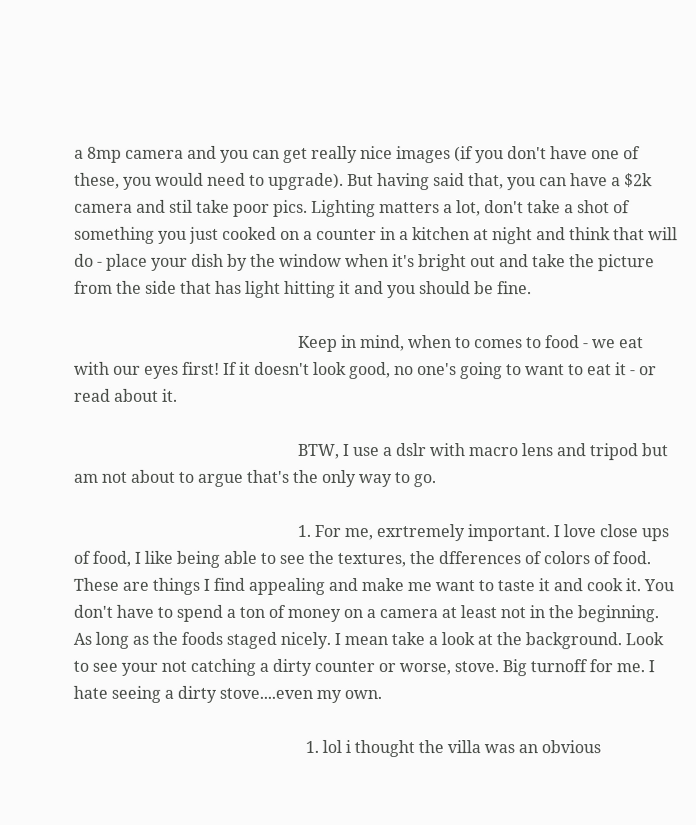a 8mp camera and you can get really nice images (if you don't have one of these, you would need to upgrade). But having said that, you can have a $2k camera and stil take poor pics. Lighting matters a lot, don't take a shot of something you just cooked on a counter in a kitchen at night and think that will do - place your dish by the window when it's bright out and take the picture from the side that has light hitting it and you should be fine.

                                                        Keep in mind, when to comes to food - we eat with our eyes first! If it doesn't look good, no one's going to want to eat it - or read about it.

                                                        BTW, I use a dslr with macro lens and tripod but am not about to argue that's the only way to go.

                                                        1. For me, exrtremely important. I love close ups of food, I like being able to see the textures, the dfferences of colors of food. These are things I find appealing and make me want to taste it and cook it. You don't have to spend a ton of money on a camera at least not in the beginning. As long as the foods staged nicely. I mean take a look at the background. Look to see your not catching a dirty counter or worse, stove. Big turnoff for me. I hate seeing a dirty stove....even my own.

                                                          1. lol i thought the villa was an obvious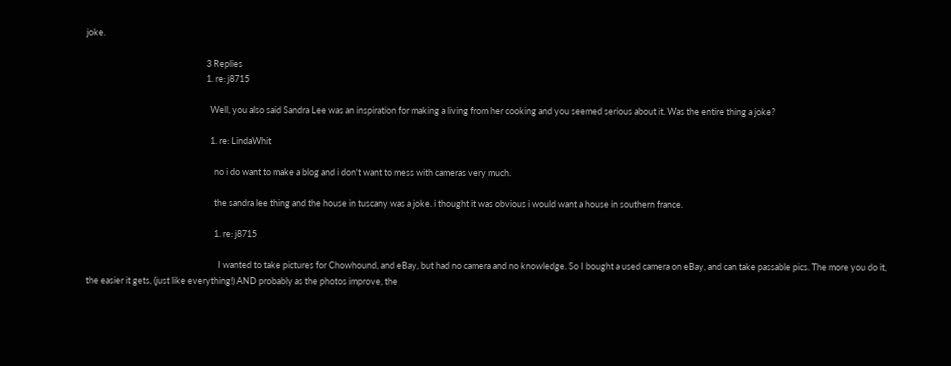joke.

                                                            3 Replies
                                                            1. re: j8715

                                                              Well, you also said Sandra Lee was an inspiration for making a living from her cooking and you seemed serious about it. Was the entire thing a joke?

                                                              1. re: LindaWhit

                                                                no i do want to make a blog and i don't want to mess with cameras very much.

                                                                the sandra lee thing and the house in tuscany was a joke. i thought it was obvious i would want a house in southern france.

                                                                1. re: j8715

                                                                  I wanted to take pictures for Chowhound, and eBay, but had no camera and no knowledge. So I bought a used camera on eBay, and can take passable pics. The more you do it, the easier it gets, (just like everything!) AND probably as the photos improve, the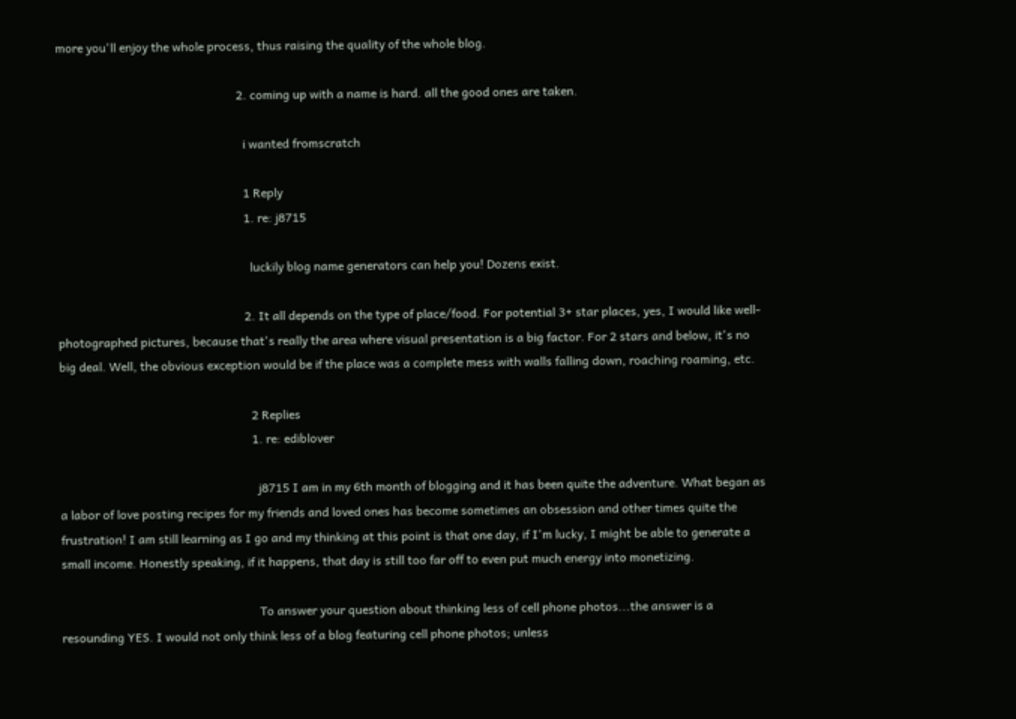more you'll enjoy the whole process, thus raising the quality of the whole blog.

                                                            2. coming up with a name is hard. all the good ones are taken.

                                                              i wanted fromscratch

                                                              1 Reply
                                                              1. re: j8715

                                                                luckily blog name generators can help you! Dozens exist.

                                                              2. It all depends on the type of place/food. For potential 3+ star places, yes, I would like well-photographed pictures, because that's really the area where visual presentation is a big factor. For 2 stars and below, it's no big deal. Well, the obvious exception would be if the place was a complete mess with walls falling down, roaching roaming, etc.

                                                                2 Replies
                                                                1. re: ediblover

                                                                  j8715 I am in my 6th month of blogging and it has been quite the adventure. What began as a labor of love posting recipes for my friends and loved ones has become sometimes an obsession and other times quite the frustration! I am still learning as I go and my thinking at this point is that one day, if I'm lucky, I might be able to generate a small income. Honestly speaking, if it happens, that day is still too far off to even put much energy into monetizing.

                                                                  To answer your question about thinking less of cell phone photos...the answer is a resounding YES. I would not only think less of a blog featuring cell phone photos; unless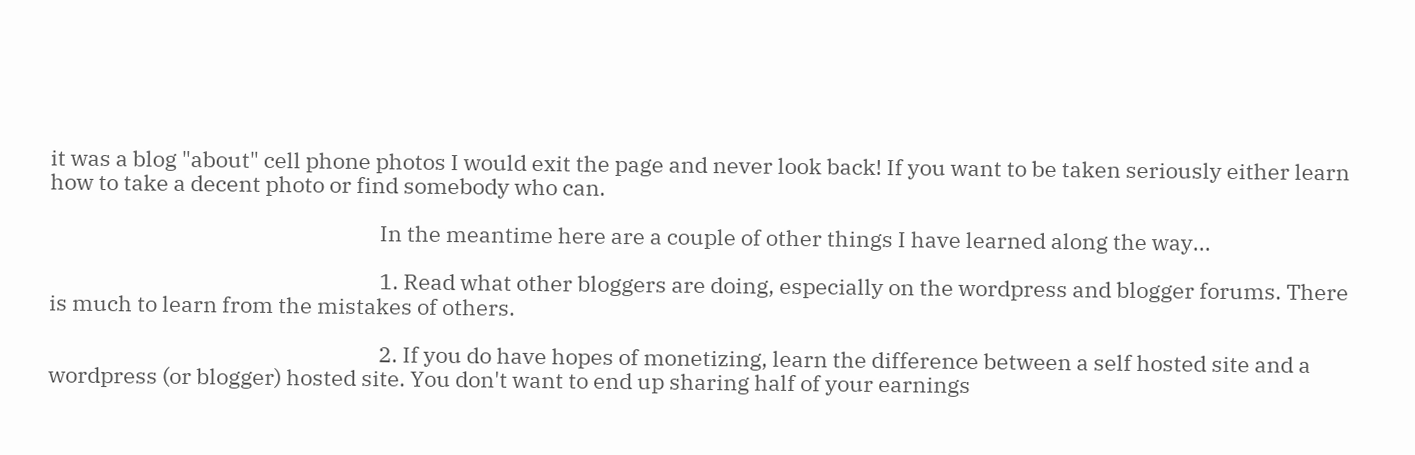it was a blog "about" cell phone photos I would exit the page and never look back! If you want to be taken seriously either learn how to take a decent photo or find somebody who can.

                                                                  In the meantime here are a couple of other things I have learned along the way...

                                                                  1. Read what other bloggers are doing, especially on the wordpress and blogger forums. There is much to learn from the mistakes of others.

                                                                  2. If you do have hopes of monetizing, learn the difference between a self hosted site and a wordpress (or blogger) hosted site. You don't want to end up sharing half of your earnings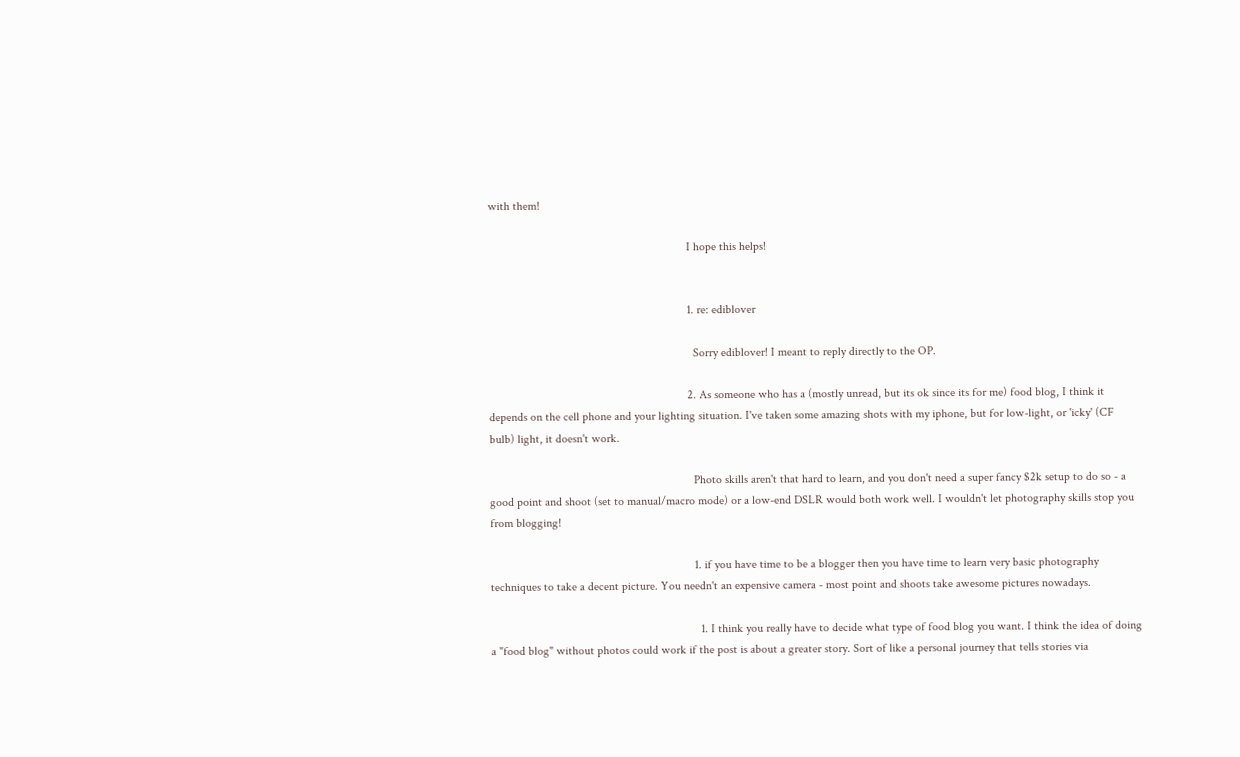with them!

                                                                  I hope this helps!


                                                                  1. re: ediblover

                                                                    Sorry ediblover! I meant to reply directly to the OP.

                                                                  2. As someone who has a (mostly unread, but its ok since its for me) food blog, I think it depends on the cell phone and your lighting situation. I've taken some amazing shots with my iphone, but for low-light, or 'icky' (CF bulb) light, it doesn't work.

                                                                    Photo skills aren't that hard to learn, and you don't need a super fancy $2k setup to do so - a good point and shoot (set to manual/macro mode) or a low-end DSLR would both work well. I wouldn't let photography skills stop you from blogging!

                                                                    1. if you have time to be a blogger then you have time to learn very basic photography techniques to take a decent picture. You needn't an expensive camera - most point and shoots take awesome pictures nowadays.

                                                                      1. I think you really have to decide what type of food blog you want. I think the idea of doing a "food blog" without photos could work if the post is about a greater story. Sort of like a personal journey that tells stories via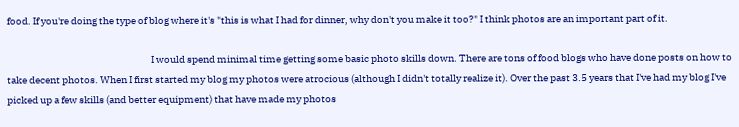food. If you're doing the type of blog where it's "this is what I had for dinner, why don't you make it too?" I think photos are an important part of it.

                                                                        I would spend minimal time getting some basic photo skills down. There are tons of food blogs who have done posts on how to take decent photos. When I first started my blog my photos were atrocious (although I didn't totally realize it). Over the past 3.5 years that I've had my blog I've picked up a few skills (and better equipment) that have made my photos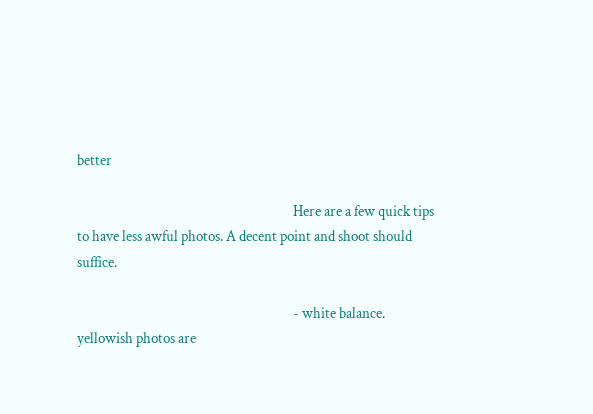better

                                                                        Here are a few quick tips to have less awful photos. A decent point and shoot should suffice.

                                                                        - white balance. yellowish photos are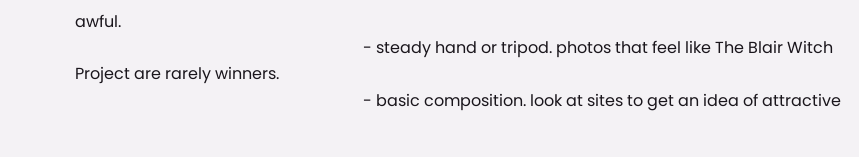awful.
                                                                        - steady hand or tripod. photos that feel like The Blair Witch Project are rarely winners.
                                                                        - basic composition. look at sites to get an idea of attractive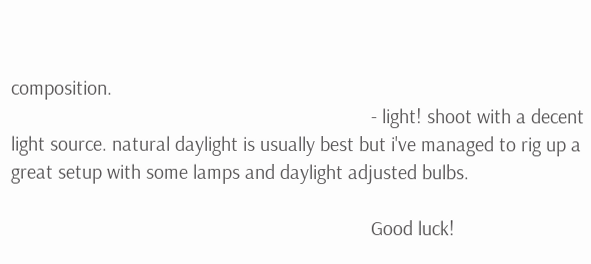composition.
                                                                        - light! shoot with a decent light source. natural daylight is usually best but i've managed to rig up a great setup with some lamps and daylight adjusted bulbs.

                                                                        Good luck!